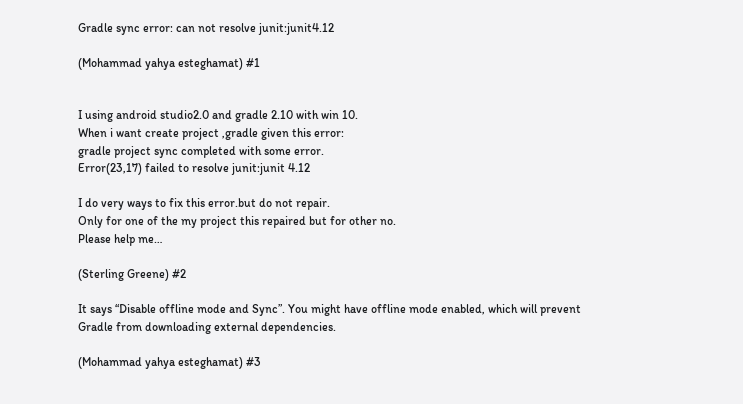Gradle sync error: can not resolve junit:junit4.12

(Mohammad yahya esteghamat) #1


I using android studio2.0 and gradle 2.10 with win 10.
When i want create project ,gradle given this error:
gradle project sync completed with some error.
Error(23,17) failed to resolve junit:junit 4.12

I do very ways to fix this error.but do not repair.
Only for one of the my project this repaired but for other no.
Please help me…

(Sterling Greene) #2

It says “Disable offline mode and Sync”. You might have offline mode enabled, which will prevent Gradle from downloading external dependencies.

(Mohammad yahya esteghamat) #3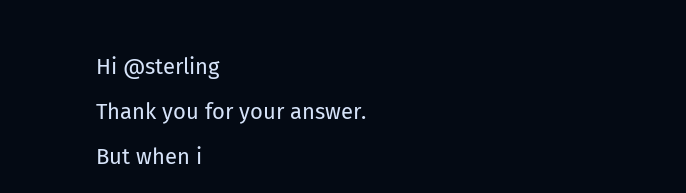Hi @sterling
Thank you for your answer.
But when i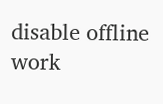disable offline work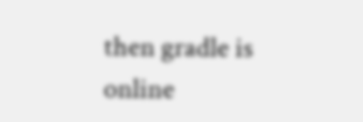then gradle is online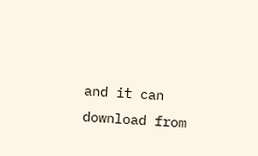and it can download from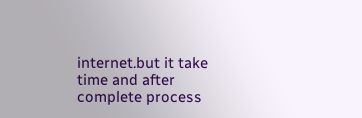internet.but it take time and after complete process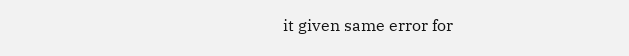it given same error for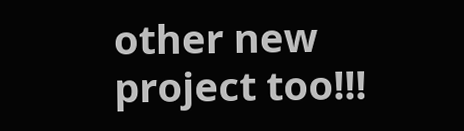other new project too!!!